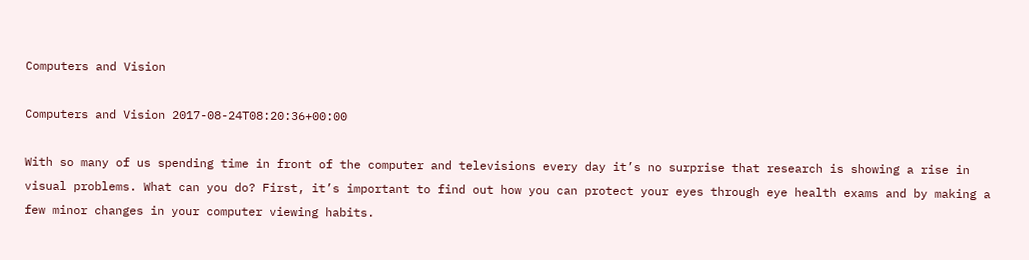Computers and Vision

Computers and Vision 2017-08-24T08:20:36+00:00

With so many of us spending time in front of the computer and televisions every day it’s no surprise that research is showing a rise in visual problems. What can you do? First, it’s important to find out how you can protect your eyes through eye health exams and by making a few minor changes in your computer viewing habits.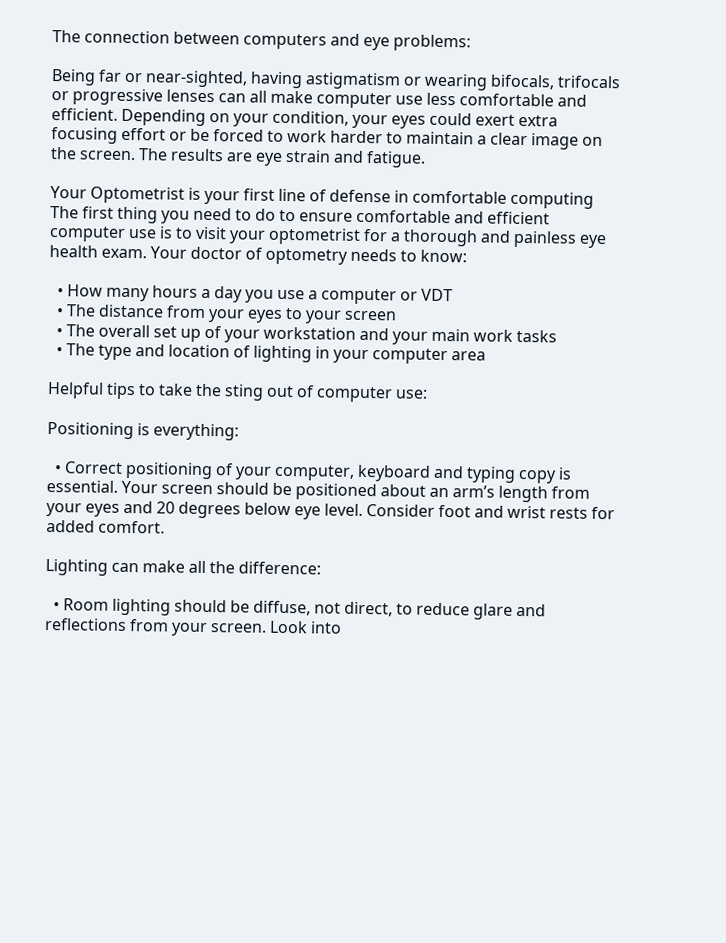The connection between computers and eye problems:

Being far or near-sighted, having astigmatism or wearing bifocals, trifocals or progressive lenses can all make computer use less comfortable and efficient. Depending on your condition, your eyes could exert extra focusing effort or be forced to work harder to maintain a clear image on the screen. The results are eye strain and fatigue.

Your Optometrist is your first line of defense in comfortable computing The first thing you need to do to ensure comfortable and efficient computer use is to visit your optometrist for a thorough and painless eye health exam. Your doctor of optometry needs to know:

  • How many hours a day you use a computer or VDT
  • The distance from your eyes to your screen
  • The overall set up of your workstation and your main work tasks
  • The type and location of lighting in your computer area

Helpful tips to take the sting out of computer use:

Positioning is everything:

  • Correct positioning of your computer, keyboard and typing copy is essential. Your screen should be positioned about an arm’s length from your eyes and 20 degrees below eye level. Consider foot and wrist rests for added comfort.

Lighting can make all the difference:

  • Room lighting should be diffuse, not direct, to reduce glare and reflections from your screen. Look into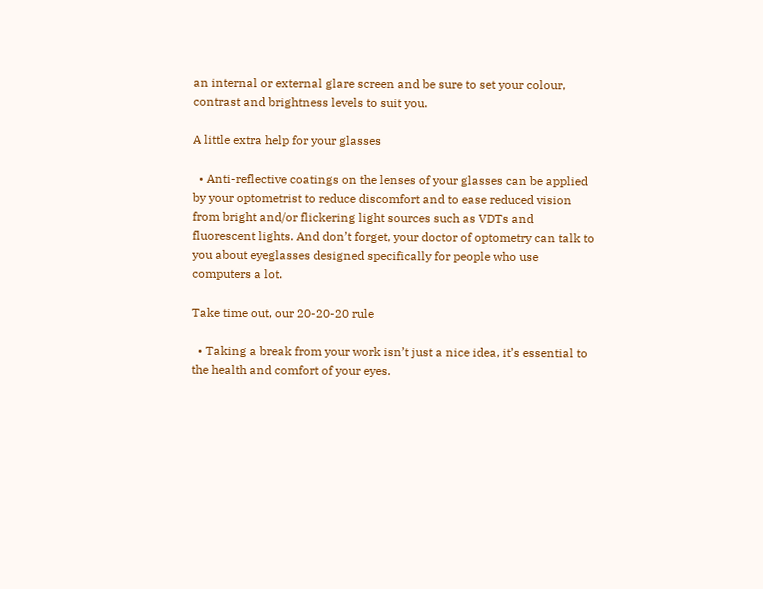an internal or external glare screen and be sure to set your colour, contrast and brightness levels to suit you.

A little extra help for your glasses

  • Anti-reflective coatings on the lenses of your glasses can be applied by your optometrist to reduce discomfort and to ease reduced vision from bright and/or flickering light sources such as VDTs and fluorescent lights. And don’t forget, your doctor of optometry can talk to you about eyeglasses designed specifically for people who use computers a lot.

Take time out, our 20-20-20 rule

  • Taking a break from your work isn’t just a nice idea, it’s essential to the health and comfort of your eyes.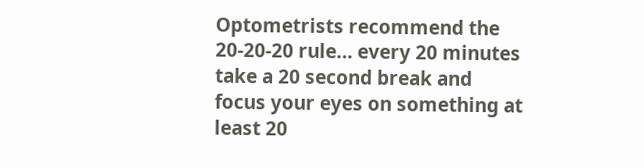Optometrists recommend the 20-20-20 rule… every 20 minutes take a 20 second break and focus your eyes on something at least 20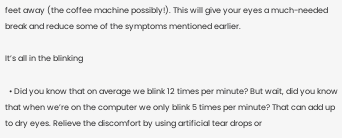feet away (the coffee machine possibly!). This will give your eyes a much-needed break and reduce some of the symptoms mentioned earlier.

It’s all in the blinking

  • Did you know that on average we blink 12 times per minute? But wait, did you know that when we’re on the computer we only blink 5 times per minute? That can add up to dry eyes. Relieve the discomfort by using artificial tear drops or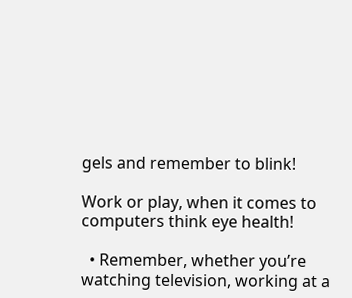gels and remember to blink!

Work or play, when it comes to computers think eye health!

  • Remember, whether you’re watching television, working at a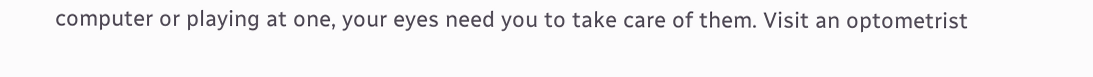computer or playing at one, your eyes need you to take care of them. Visit an optometrist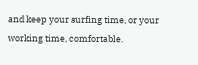and keep your surfing time, or your working time, comfortable.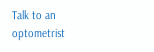Talk to an optometrist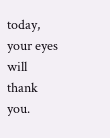today, your eyes will thank you.